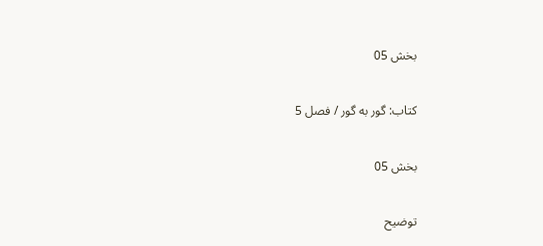بخش 05

کتاب: گور به گور / فصل 5

بخش 05

توضیح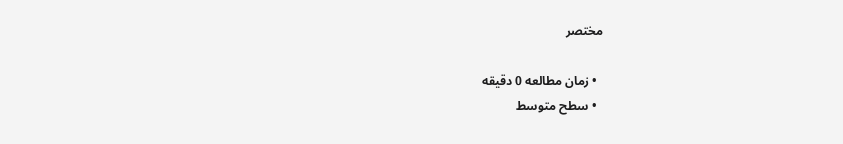مختصر

  • زمان مطالعه 0 دقیقه
  • سطح متوسط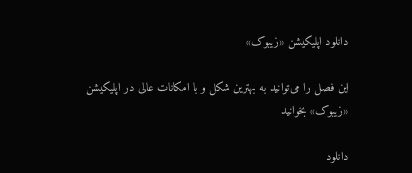دانلود اپلیکیشن «زیبوک»

این فصل را می‌توانید به بهترین شکل و با امکانات عالی در اپلیکیشن «زیبوک» بخوانید

دانلود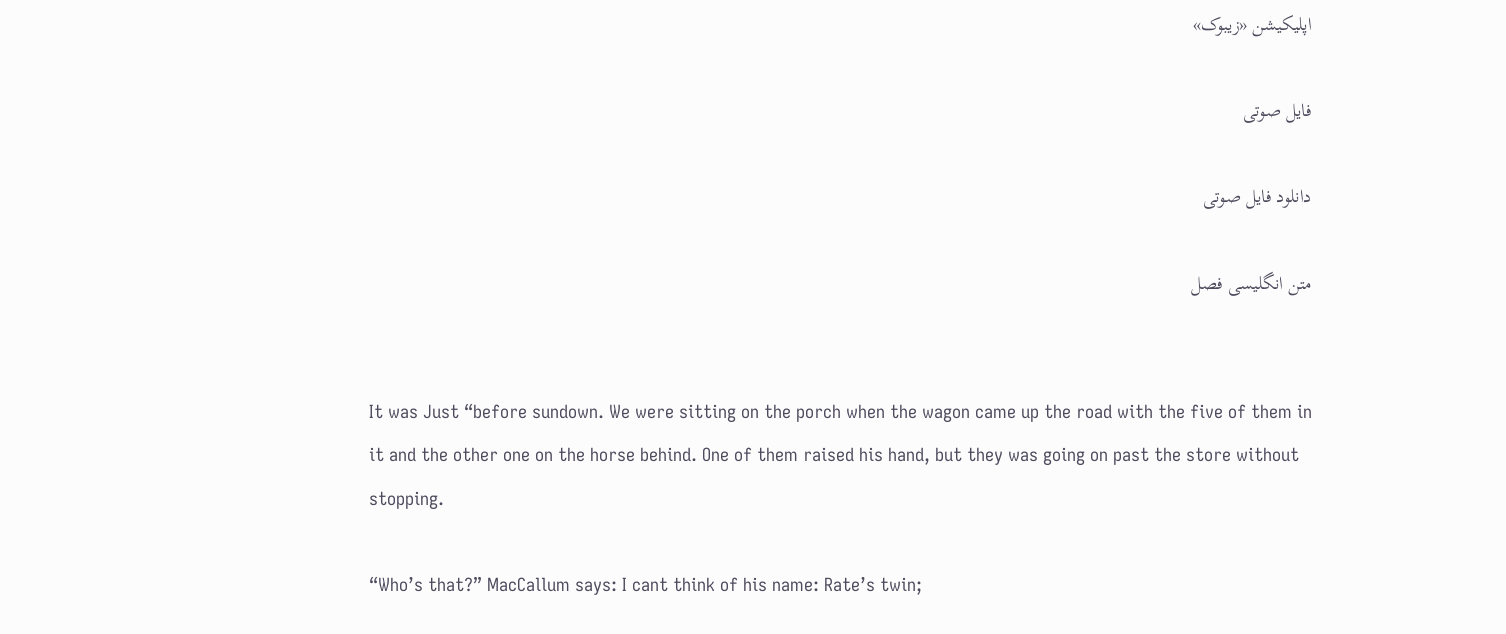اپلیکیشن «زیبوک»

فایل صوتی

دانلود فایل صوتی

متن انگلیسی فصل


It was Just “before sundown. We were sitting on the porch when the wagon came up the road with the five of them in it and the other one on the horse behind. One of them raised his hand, but they was going on past the store without stopping.

“Who’s that?” MacCallum says: I cant think of his name: Rate’s twin;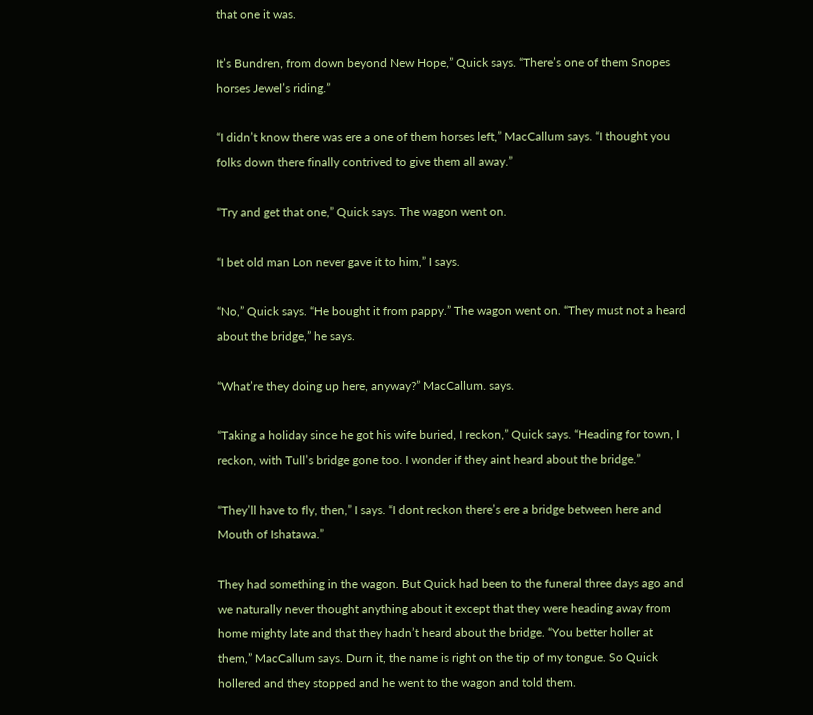that one it was.

It’s Bundren, from down beyond New Hope,” Quick says. “There’s one of them Snopes horses Jewel’s riding.”

“I didn’t know there was ere a one of them horses left,” MacCallum says. “I thought you folks down there finally contrived to give them all away.”

“Try and get that one,” Quick says. The wagon went on.

“I bet old man Lon never gave it to him,” I says.

“No,” Quick says. “He bought it from pappy.” The wagon went on. “They must not a heard about the bridge,” he says.

“What’re they doing up here, anyway?” MacCallum. says.

“Taking a holiday since he got his wife buried, I reckon,” Quick says. “Heading for town, I reckon, with Tull’s bridge gone too. I wonder if they aint heard about the bridge.”

“They’ll have to fly, then,” I says. “I dont reckon there’s ere a bridge between here and Mouth of Ishatawa.”

They had something in the wagon. But Quick had been to the funeral three days ago and we naturally never thought anything about it except that they were heading away from home mighty late and that they hadn’t heard about the bridge. “You better holler at them,” MacCallum says. Durn it, the name is right on the tip of my tongue. So Quick hollered and they stopped and he went to the wagon and told them.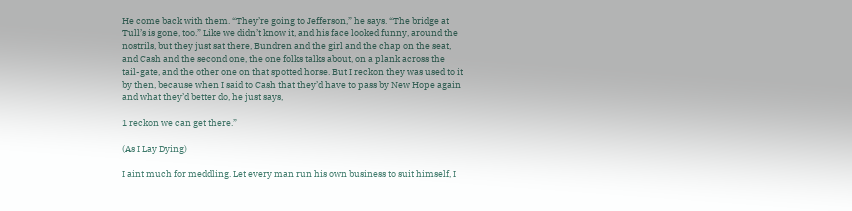He come back with them. “They’re going to Jefferson,” he says. “The bridge at Tull’s is gone, too.” Like we didn’t know it, and his face looked funny, around the nostrils, but they just sat there, Bundren and the girl and the chap on the seat, and Cash and the second one, the one folks talks about, on a plank across the tail-gate, and the other one on that spotted horse. But I reckon they was used to it by then, because when I said to Cash that they’d have to pass by New Hope again and what they’d better do, he just says,

1 reckon we can get there.”

(As I Lay Dying)

I aint much for meddling. Let every man run his own business to suit himself, I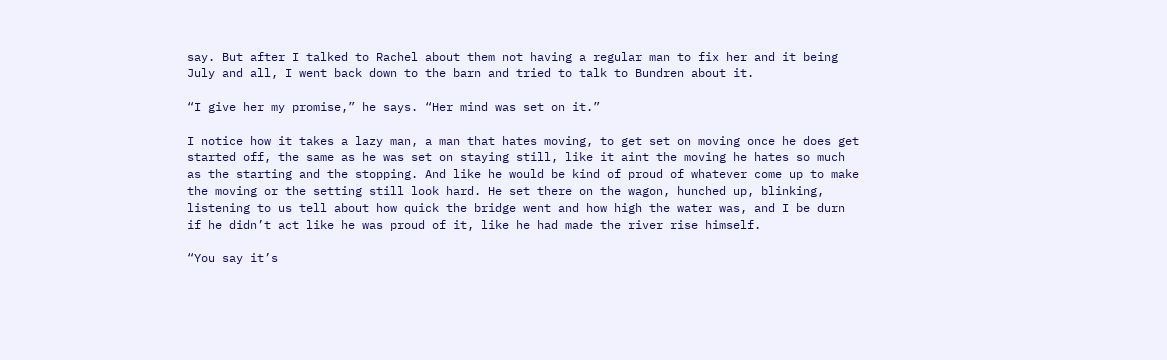say. But after I talked to Rachel about them not having a regular man to fix her and it being July and all, I went back down to the barn and tried to talk to Bundren about it.

“I give her my promise,” he says. “Her mind was set on it.”

I notice how it takes a lazy man, a man that hates moving, to get set on moving once he does get started off, the same as he was set on staying still, like it aint the moving he hates so much as the starting and the stopping. And like he would be kind of proud of whatever come up to make the moving or the setting still look hard. He set there on the wagon, hunched up, blinking, listening to us tell about how quick the bridge went and how high the water was, and I be durn if he didn’t act like he was proud of it, like he had made the river rise himself.

“You say it’s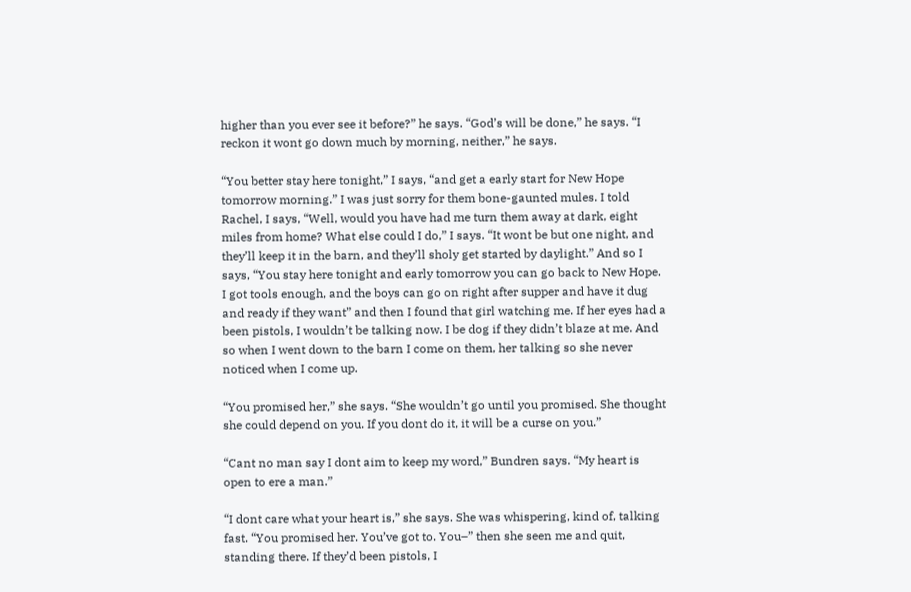higher than you ever see it before?” he says. “God’s will be done,” he says. “I reckon it wont go down much by morning, neither,” he says.

“You better stay here tonight,” I says, “and get a early start for New Hope tomorrow morning.” I was just sorry for them bone-gaunted mules. I told Rachel, I says, “Well, would you have had me turn them away at dark, eight miles from home? What else could I do,” I says. “It wont be but one night, and they’ll keep it in the barn, and they’ll sholy get started by daylight.” And so I says, “You stay here tonight and early tomorrow you can go back to New Hope. I got tools enough, and the boys can go on right after supper and have it dug and ready if they want” and then I found that girl watching me. If her eyes had a been pistols, I wouldn’t be talking now. I be dog if they didn’t blaze at me. And so when I went down to the barn I come on them, her talking so she never noticed when I come up.

“You promised her,” she says. “She wouldn’t go until you promised. She thought she could depend on you. If you dont do it, it will be a curse on you.”

“Cant no man say I dont aim to keep my word,” Bundren says. “My heart is open to ere a man.”

“I dont care what your heart is,” she says. She was whispering, kind of, talking fast. “You promised her. You’ve got to. You–” then she seen me and quit, standing there. If they’d been pistols, I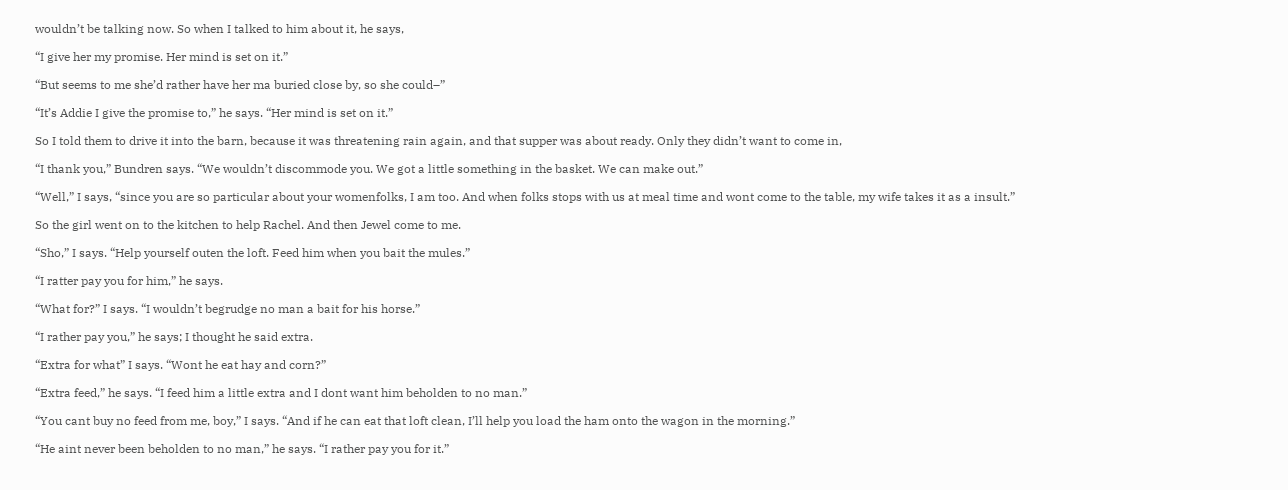wouldn’t be talking now. So when I talked to him about it, he says,

“I give her my promise. Her mind is set on it.”

“But seems to me she’d rather have her ma buried close by, so she could–”

“It’s Addie I give the promise to,” he says. “Her mind is set on it.”

So I told them to drive it into the barn, because it was threatening rain again, and that supper was about ready. Only they didn’t want to come in,

“I thank you,” Bundren says. “We wouldn’t discommode you. We got a little something in the basket. We can make out.”

“Well,” I says, “since you are so particular about your womenfolks, I am too. And when folks stops with us at meal time and wont come to the table, my wife takes it as a insult.”

So the girl went on to the kitchen to help Rachel. And then Jewel come to me.

“Sho,” I says. “Help yourself outen the loft. Feed him when you bait the mules.”

“I ratter pay you for him,” he says.

“What for?” I says. “I wouldn’t begrudge no man a bait for his horse.”

“I rather pay you,” he says; I thought he said extra.

“Extra for what” I says. “Wont he eat hay and corn?”

“Extra feed,” he says. “I feed him a little extra and I dont want him beholden to no man.”

“You cant buy no feed from me, boy,” I says. “And if he can eat that loft clean, I’ll help you load the ham onto the wagon in the morning.”

“He aint never been beholden to no man,” he says. “I rather pay you for it.”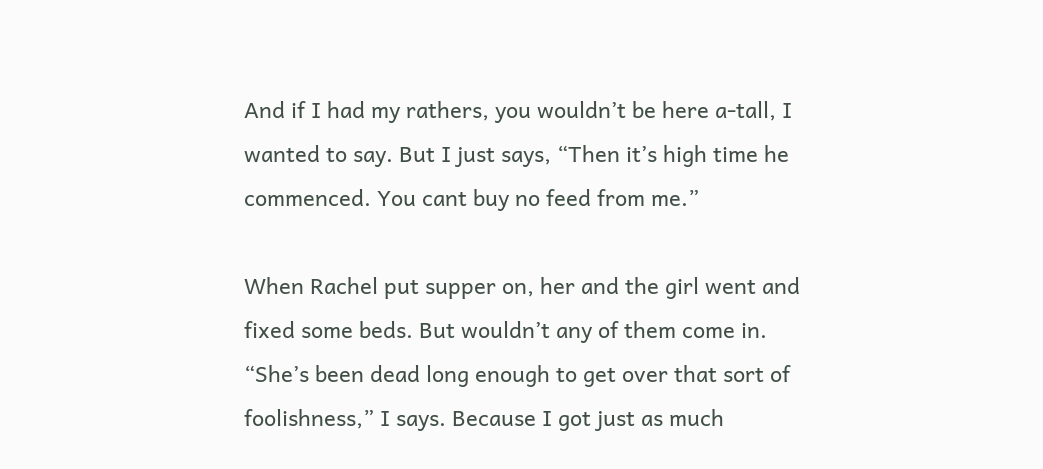And if I had my rathers, you wouldn’t be here a-tall, I wanted to say. But I just says, “Then it’s high time he commenced. You cant buy no feed from me.”

When Rachel put supper on, her and the girl went and fixed some beds. But wouldn’t any of them come in. “She’s been dead long enough to get over that sort of foolishness,” I says. Because I got just as much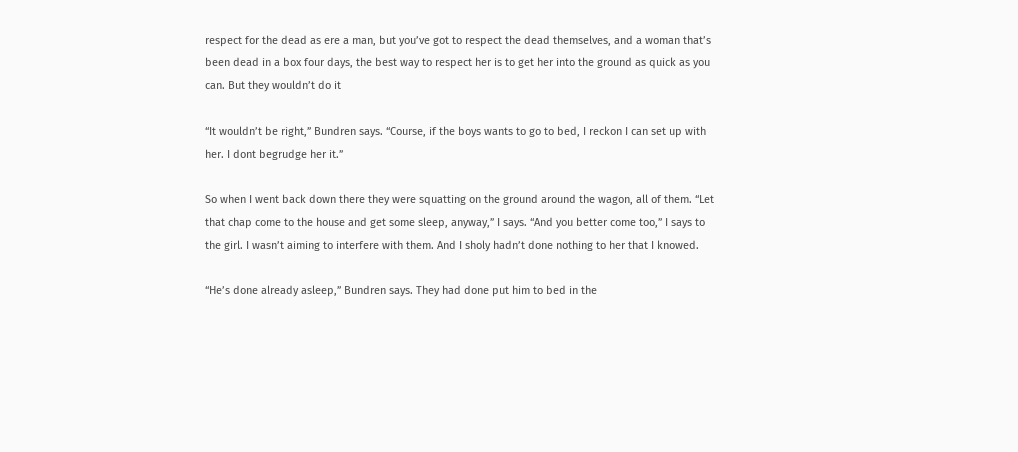respect for the dead as ere a man, but you’ve got to respect the dead themselves, and a woman that’s been dead in a box four days, the best way to respect her is to get her into the ground as quick as you can. But they wouldn’t do it

“It wouldn’t be right,” Bundren says. “Course, if the boys wants to go to bed, I reckon I can set up with her. I dont begrudge her it.”

So when I went back down there they were squatting on the ground around the wagon, all of them. “Let that chap come to the house and get some sleep, anyway,” I says. “And you better come too,” I says to the girl. I wasn’t aiming to interfere with them. And I sholy hadn’t done nothing to her that I knowed.

“He’s done already asleep,” Bundren says. They had done put him to bed in the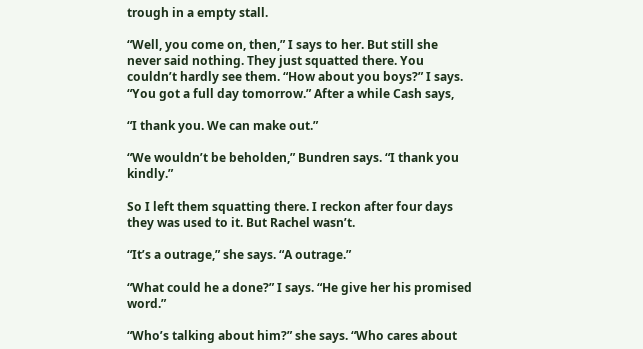trough in a empty stall.

“Well, you come on, then,” I says to her. But still she never said nothing. They just squatted there. You couldn’t hardly see them. “How about you boys?” I says. “You got a full day tomorrow.” After a while Cash says,

“I thank you. We can make out.”

“We wouldn’t be beholden,” Bundren says. “I thank you kindly.”

So I left them squatting there. I reckon after four days they was used to it. But Rachel wasn’t.

“It’s a outrage,” she says. “A outrage.”

“What could he a done?” I says. “He give her his promised word.”

“Who’s talking about him?” she says. “Who cares about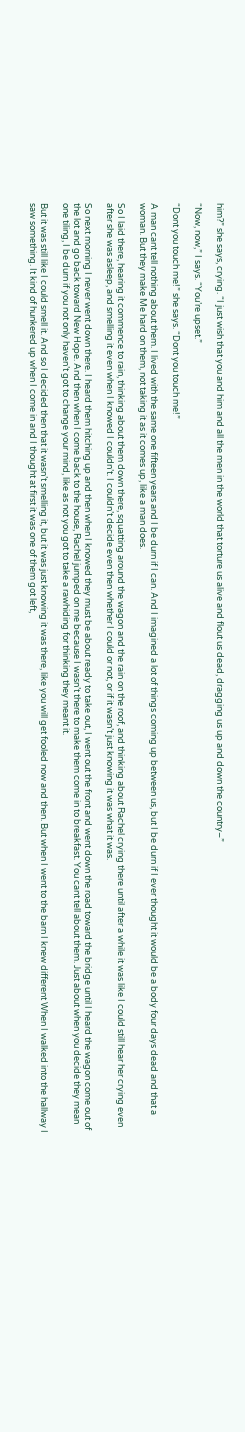him?” she says, crying. “I just wish that you and him and all the men in the world that torture us alive and flout us dead, dragging us up and down the country–”

“Now, now,” I says. “You’re upset.”

“Dont you touch me!” she says. “Dont you touch me!”

A man cant tell nothing about them. I lived with the same one fifteen years and I be durn if I can. And I imagined a lot of things coming up between us, but I be durn if I ever thought it would be a body four days dead and that a woman. But they make Me hard on them, not taking it as it comes up, like a man does.

So I laid there, hearing it commence to rain, thinking about them down there, squatting around the wagon and the rain on the roof, and thinking about Rachel crying there until after a while it was like I could still hear her crying even after she was asleep, and smelling it even when I knowed I couldn’t. I couldn’t decide even then whether I could or not, or if it wasn’t just knowing it was what it was.

So next morning I never went down there. I heard them hitching up and then when I knowed they must be about ready to take out, I went out the front and went down the road toward the bridge until I heard the wagon come out of the lot and go back toward New Hope. And then when I come back to the house, Rachel jumped on me because I wasn’t there to make them come in to breakfast. You cant tell about them. Just about when you decide they mean one tiling, I be durn if you not only haven’t got to change your mind, like as not you got to take a rawhiding for thinking they meant it.

But it was still like I could smell it. And so I decided then that it wasn’t smelling it, but it was just knowing it was there, like you will get fooled now and then. But when I went to the barn I knew different When I walked into the hallway I saw something. It kind of hunkered up when I come in and I thought at first it was one of them got left,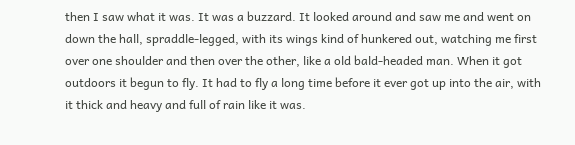then I saw what it was. It was a buzzard. It looked around and saw me and went on down the hall, spraddle-legged, with its wings kind of hunkered out, watching me first over one shoulder and then over the other, like a old bald-headed man. When it got outdoors it begun to fly. It had to fly a long time before it ever got up into the air, with it thick and heavy and full of rain like it was.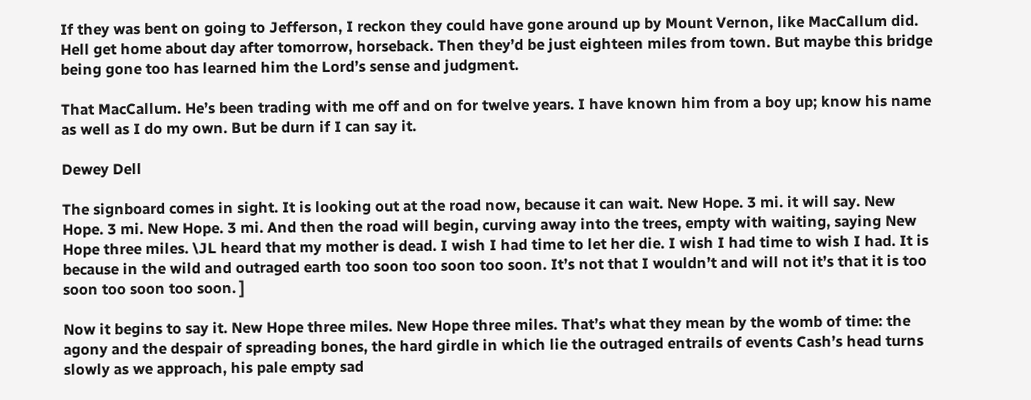If they was bent on going to Jefferson, I reckon they could have gone around up by Mount Vernon, like MacCallum did. Hell get home about day after tomorrow, horseback. Then they’d be just eighteen miles from town. But maybe this bridge being gone too has learned him the Lord’s sense and judgment.

That MacCallum. He’s been trading with me off and on for twelve years. I have known him from a boy up; know his name as well as I do my own. But be durn if I can say it.

Dewey Dell

The signboard comes in sight. It is looking out at the road now, because it can wait. New Hope. 3 mi. it will say. New Hope. 3 mi. New Hope. 3 mi. And then the road will begin, curving away into the trees, empty with waiting, saying New Hope three miles. \JL heard that my mother is dead. I wish I had time to let her die. I wish I had time to wish I had. It is because in the wild and outraged earth too soon too soon too soon. It’s not that I wouldn’t and will not it’s that it is too soon too soon too soon. ]

Now it begins to say it. New Hope three miles. New Hope three miles. That’s what they mean by the womb of time: the agony and the despair of spreading bones, the hard girdle in which lie the outraged entrails of events Cash’s head turns slowly as we approach, his pale empty sad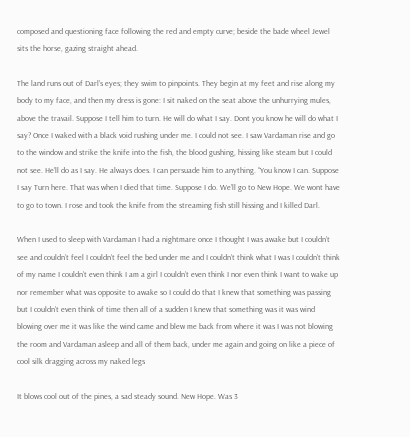composed and questioning face following the red and empty curve; beside the bade wheel Jewel sits the horse, gazing straight ahead.

The land runs out of Darl’s eyes; they swim to pinpoints. They begin at my feet and rise along my body to my face, and then my dress is gone: I sit naked on the seat above the unhurrying mules, above the travail. Suppose I tell him to turn. He will do what I say. Dont you know he will do what I say? Once I waked with a black void rushing under me. I could not see. I saw Vardaman rise and go to the window and strike the knife into the fish, the blood gushing, hissing like steam but I could not see. He’ll do as I say. He always does. I can persuade him to anything. “You know I can. Suppose I say Turn here. That was when I died that time. Suppose I do. We’ll go to New Hope. We wont have to go to town. I rose and took the knife from the streaming fish still hissing and I killed Darl.

When I used to sleep with Vardaman I had a nightmare once I thought I was awake but I couldn’t see and couldn’t feel I couldn’t feel the bed under me and I couldn’t think what I was I couldn’t think of my name I couldn’t even think I am a girl I couldn’t even think I nor even think I want to wake up nor remember what was opposite to awake so I could do that I knew that something was passing but I couldn’t even think of time then all of a sudden I knew that something was it was wind blowing over me it was like the wind came and blew me back from where it was I was not blowing the room and Vardaman asleep and all of them back, under me again and going on like a piece of cool silk dragging across my naked legs

It blows cool out of the pines, a sad steady sound. New Hope. Was 3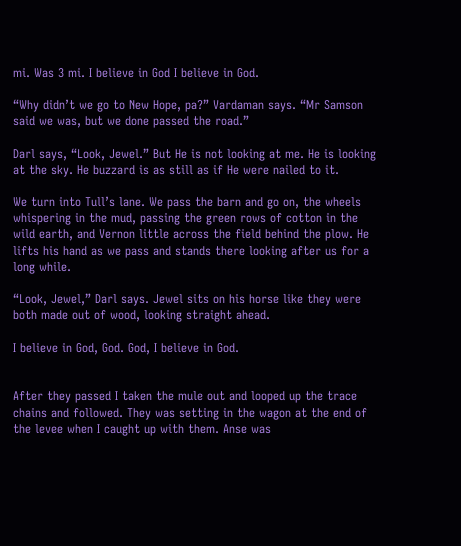mi. Was 3 mi. I believe in God I believe in God.

“Why didn’t we go to New Hope, pa?” Vardaman says. “Mr Samson said we was, but we done passed the road.”

Darl says, “Look, Jewel.” But He is not looking at me. He is looking at the sky. He buzzard is as still as if He were nailed to it.

We turn into Tull’s lane. We pass the barn and go on, the wheels whispering in the mud, passing the green rows of cotton in the wild earth, and Vernon little across the field behind the plow. He lifts his hand as we pass and stands there looking after us for a long while.

“Look, Jewel,” Darl says. Jewel sits on his horse like they were both made out of wood, looking straight ahead.

I believe in God, God. God, I believe in God.


After they passed I taken the mule out and looped up the trace chains and followed. They was setting in the wagon at the end of the levee when I caught up with them. Anse was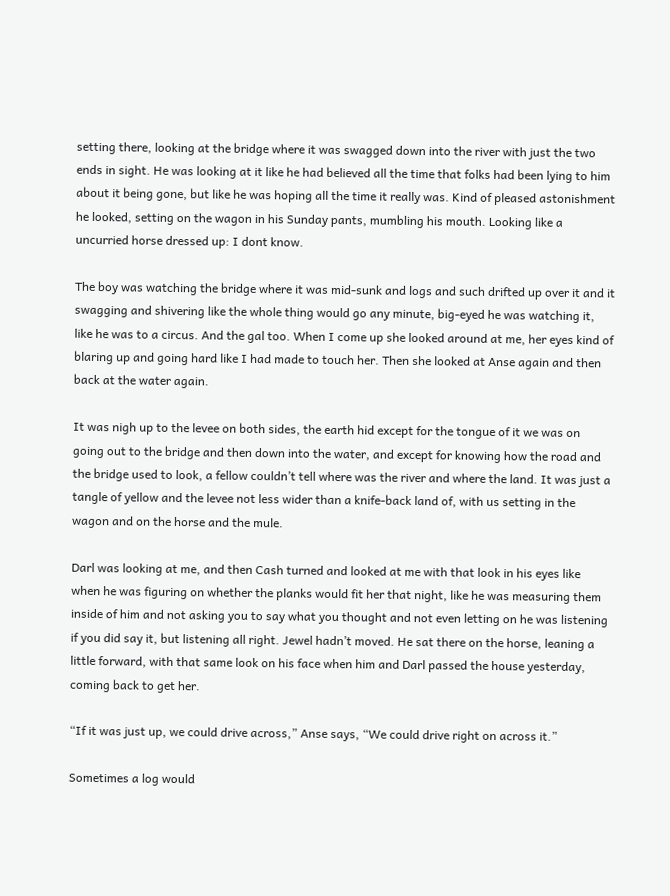setting there, looking at the bridge where it was swagged down into the river with just the two ends in sight. He was looking at it like he had believed all the time that folks had been lying to him about it being gone, but like he was hoping all the time it really was. Kind of pleased astonishment he looked, setting on the wagon in his Sunday pants, mumbling his mouth. Looking like a uncurried horse dressed up: I dont know.

The boy was watching the bridge where it was mid-sunk and logs and such drifted up over it and it swagging and shivering like the whole thing would go any minute, big-eyed he was watching it, like he was to a circus. And the gal too. When I come up she looked around at me, her eyes kind of blaring up and going hard like I had made to touch her. Then she looked at Anse again and then back at the water again.

It was nigh up to the levee on both sides, the earth hid except for the tongue of it we was on going out to the bridge and then down into the water, and except for knowing how the road and the bridge used to look, a fellow couldn’t tell where was the river and where the land. It was just a tangle of yellow and the levee not less wider than a knife-back land of, with us setting in the wagon and on the horse and the mule.

Darl was looking at me, and then Cash turned and looked at me with that look in his eyes like when he was figuring on whether the planks would fit her that night, like he was measuring them inside of him and not asking you to say what you thought and not even letting on he was listening if you did say it, but listening all right. Jewel hadn’t moved. He sat there on the horse, leaning a little forward, with that same look on his face when him and Darl passed the house yesterday, coming back to get her.

“If it was just up, we could drive across,” Anse says, “We could drive right on across it.”

Sometimes a log would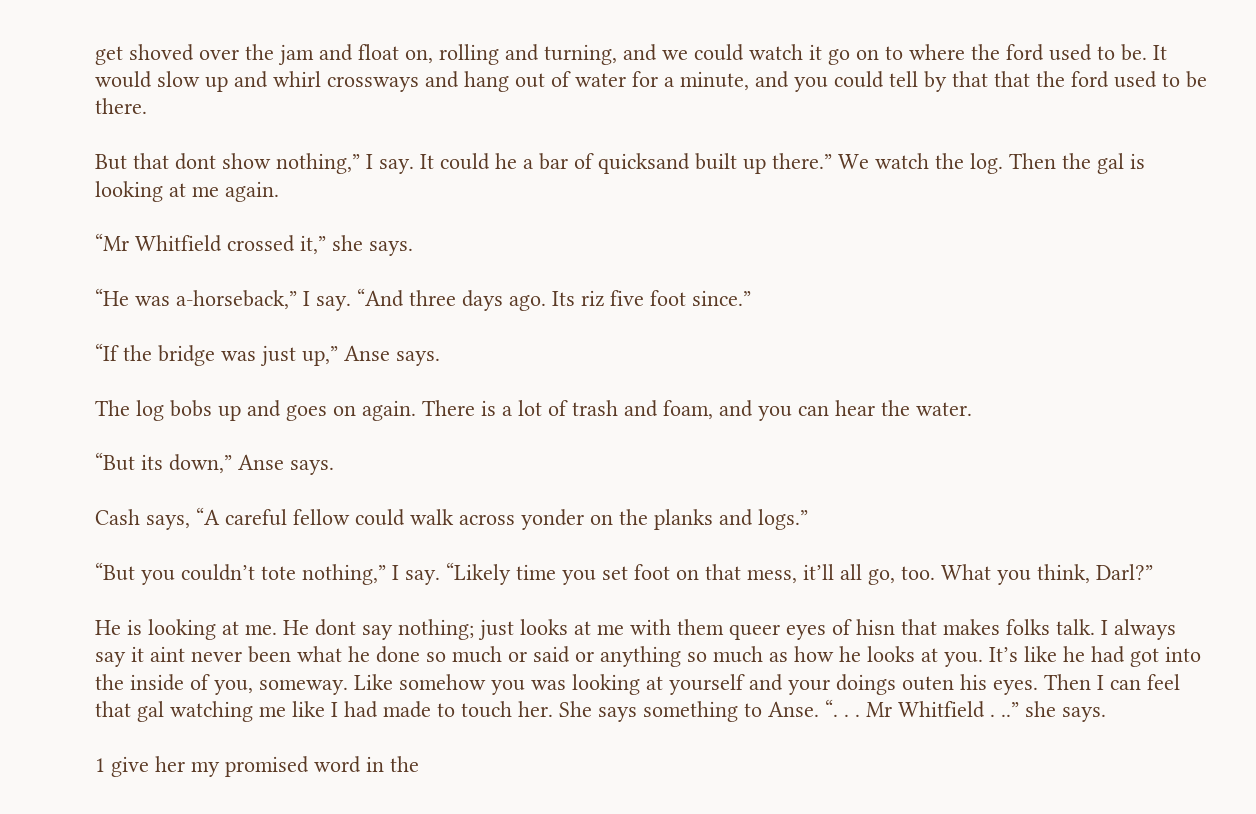get shoved over the jam and float on, rolling and turning, and we could watch it go on to where the ford used to be. It would slow up and whirl crossways and hang out of water for a minute, and you could tell by that that the ford used to be there.

But that dont show nothing,” I say. It could he a bar of quicksand built up there.” We watch the log. Then the gal is looking at me again.

“Mr Whitfield crossed it,” she says.

“He was a-horseback,” I say. “And three days ago. Its riz five foot since.”

“If the bridge was just up,” Anse says.

The log bobs up and goes on again. There is a lot of trash and foam, and you can hear the water.

“But its down,” Anse says.

Cash says, “A careful fellow could walk across yonder on the planks and logs.”

“But you couldn’t tote nothing,” I say. “Likely time you set foot on that mess, it’ll all go, too. What you think, Darl?”

He is looking at me. He dont say nothing; just looks at me with them queer eyes of hisn that makes folks talk. I always say it aint never been what he done so much or said or anything so much as how he looks at you. It’s like he had got into the inside of you, someway. Like somehow you was looking at yourself and your doings outen his eyes. Then I can feel that gal watching me like I had made to touch her. She says something to Anse. “. . . Mr Whitfield . ..” she says.

1 give her my promised word in the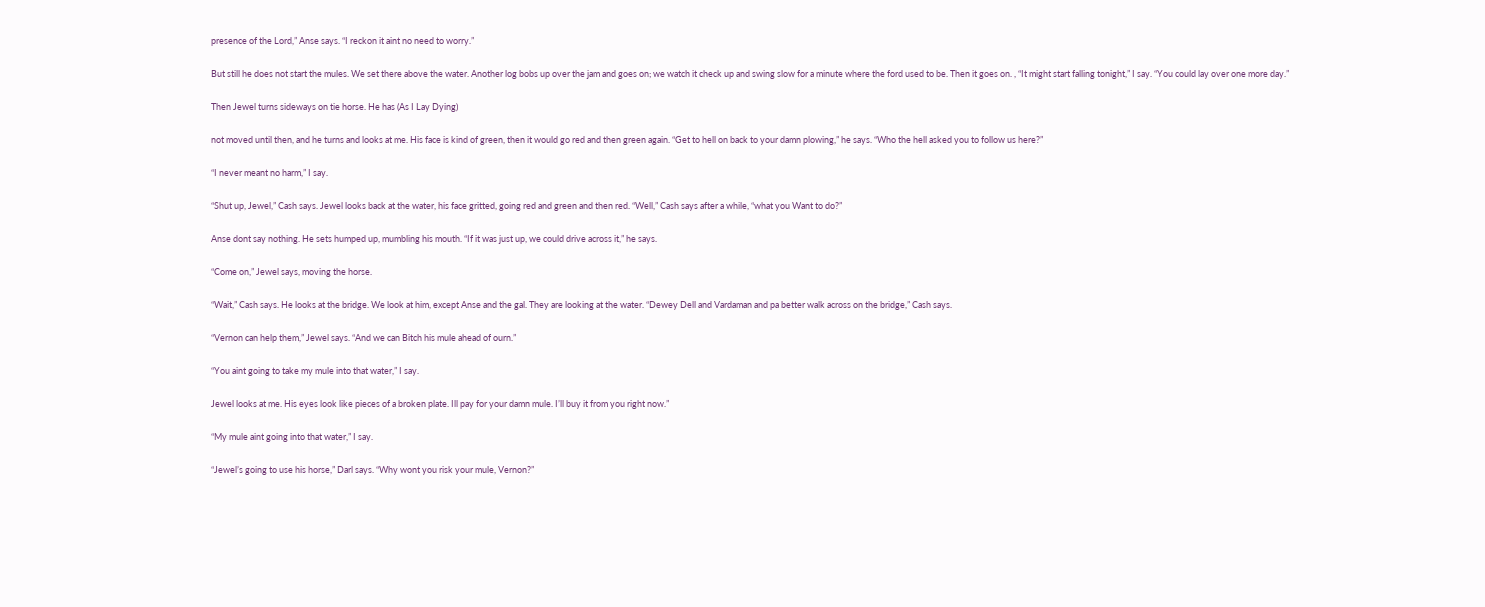presence of the Lord,” Anse says. “I reckon it aint no need to worry.”

But still he does not start the mules. We set there above the water. Another log bobs up over the jam and goes on; we watch it check up and swing slow for a minute where the ford used to be. Then it goes on. , “It might start falling tonight,” I say. “You could lay over one more day.”

Then Jewel turns sideways on tie horse. He has (As I Lay Dying)

not moved until then, and he turns and looks at me. His face is kind of green, then it would go red and then green again. “Get to hell on back to your damn plowing,” he says. “Who the hell asked you to follow us here?”

“I never meant no harm,” I say.

“Shut up, Jewel,” Cash says. Jewel looks back at the water, his face gritted, going red and green and then red. “Well,” Cash says after a while, “what you Want to do?”

Anse dont say nothing. He sets humped up, mumbling his mouth. “If it was just up, we could drive across it,” he says.

“Come on,” Jewel says, moving the horse.

“Wait,” Cash says. He looks at the bridge. We look at him, except Anse and the gal. They are looking at the water. “Dewey Dell and Vardaman and pa better walk across on the bridge,” Cash says.

“Vernon can help them,” Jewel says. “And we can Bitch his mule ahead of ourn.”

“You aint going to take my mule into that water,” I say.

Jewel looks at me. His eyes look like pieces of a broken plate. Ill pay for your damn mule. I’ll buy it from you right now.”

“My mule aint going into that water,” I say.

“Jewel’s going to use his horse,” Darl says. “Why wont you risk your mule, Vernon?”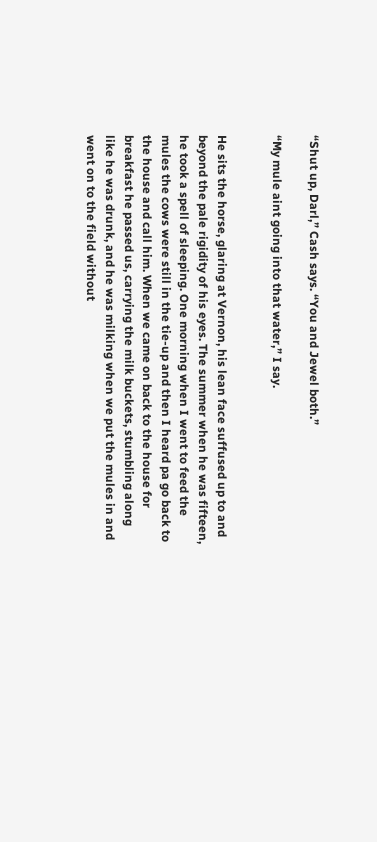“Shut up, Darl,” Cash says. “You and Jewel both.”

“My mule aint going into that water,” I say.


He sits the horse, glaring at Vernon, his lean face suffused up to and beyond the pale rigidity of his eyes. The summer when he was fifteen, he took a spell of sleeping. One morning when I went to feed the mules the cows were still in the tie-up and then I heard pa go back to the house and call him. When we came on back to the house for breakfast he passed us, carrying the milk buckets, stumbling along like he was drunk, and he was milking when we put the mules in and went on to the field without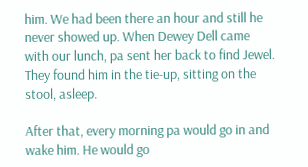him. We had been there an hour and still he never showed up. When Dewey Dell came with our lunch, pa sent her back to find Jewel. They found him in the tie-up, sitting on the stool, asleep.

After that, every morning pa would go in and wake him. He would go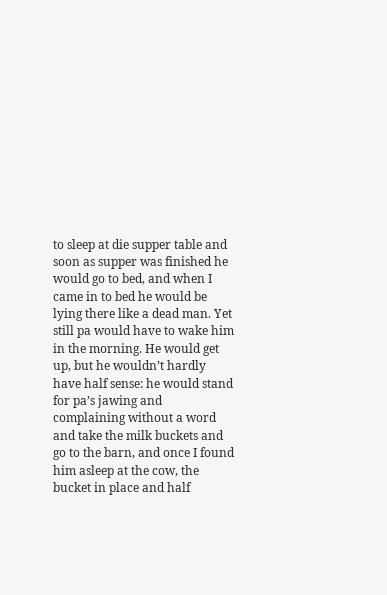to sleep at die supper table and soon as supper was finished he would go to bed, and when I came in to bed he would be lying there like a dead man. Yet still pa would have to wake him in the morning. He would get up, but he wouldn’t hardly have half sense: he would stand for pa’s jawing and complaining without a word and take the milk buckets and go to the barn, and once I found him asleep at the cow, the bucket in place and half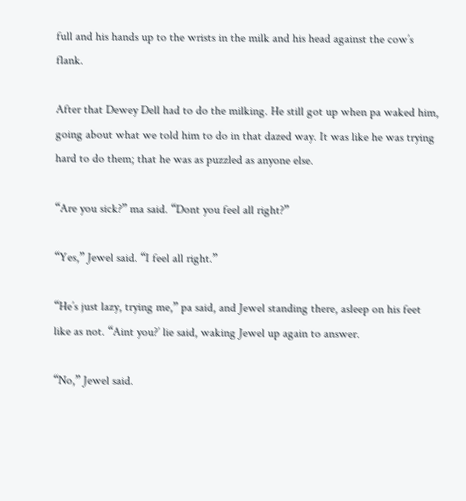full and his hands up to the wrists in the milk and his head against the cow’s flank.

After that Dewey Dell had to do the milking. He still got up when pa waked him, going about what we told him to do in that dazed way. It was like he was trying hard to do them; that he was as puzzled as anyone else.

“Are you sick?” ma said. “Dont you feel all right?”

“Yes,” Jewel said. “I feel all right.”

“He’s just lazy, trying me,” pa said, and Jewel standing there, asleep on his feet like as not. “Aint you?’ lie said, waking Jewel up again to answer.

“No,” Jewel said.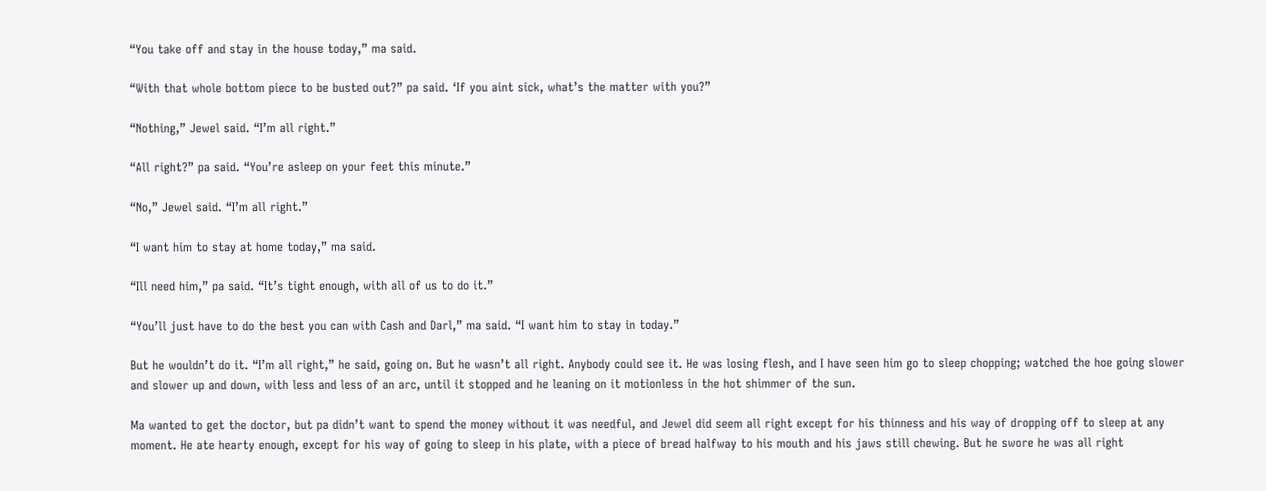“You take off and stay in the house today,” ma said.

“With that whole bottom piece to be busted out?” pa said. ‘If you aint sick, what’s the matter with you?”

“Nothing,” Jewel said. “I’m all right.”

“All right?” pa said. “You’re asleep on your feet this minute.”

“No,” Jewel said. “I’m all right.”

“I want him to stay at home today,” ma said.

“Ill need him,” pa said. “It’s tight enough, with all of us to do it.”

“You’ll just have to do the best you can with Cash and Darl,” ma said. “I want him to stay in today.”

But he wouldn’t do it. “I’m all right,” he said, going on. But he wasn’t all right. Anybody could see it. He was losing flesh, and I have seen him go to sleep chopping; watched the hoe going slower and slower up and down, with less and less of an arc, until it stopped and he leaning on it motionless in the hot shimmer of the sun.

Ma wanted to get the doctor, but pa didn’t want to spend the money without it was needful, and Jewel did seem all right except for his thinness and his way of dropping off to sleep at any moment. He ate hearty enough, except for his way of going to sleep in his plate, with a piece of bread halfway to his mouth and his jaws still chewing. But he swore he was all right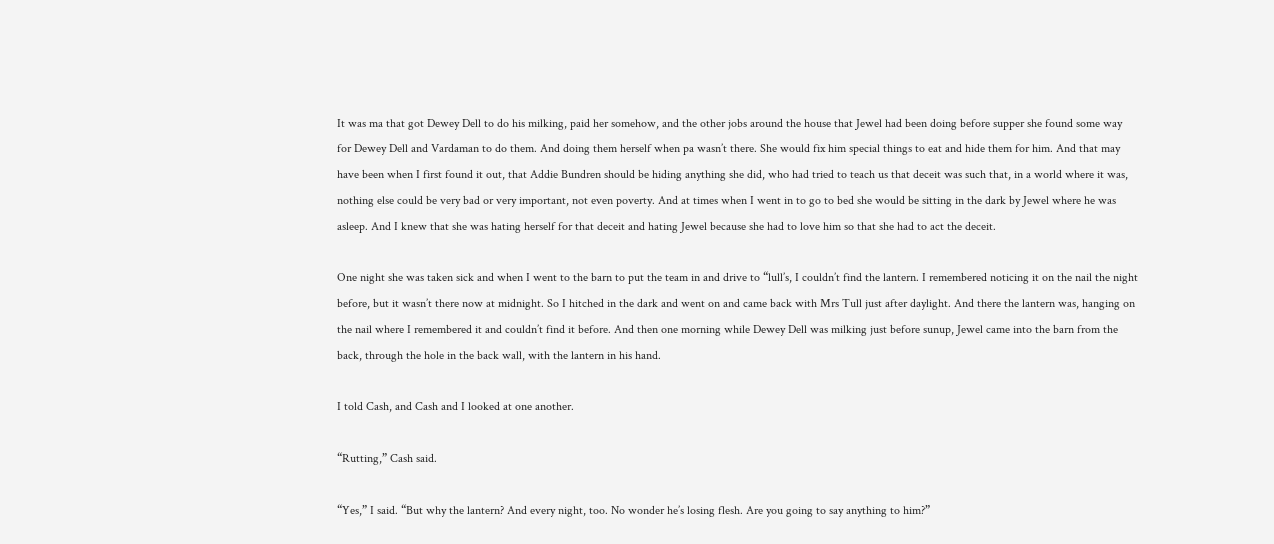It was ma that got Dewey Dell to do his milking, paid her somehow, and the other jobs around the house that Jewel had been doing before supper she found some way for Dewey Dell and Vardaman to do them. And doing them herself when pa wasn’t there. She would fix him special things to eat and hide them for him. And that may have been when I first found it out, that Addie Bundren should be hiding anything she did, who had tried to teach us that deceit was such that, in a world where it was, nothing else could be very bad or very important, not even poverty. And at times when I went in to go to bed she would be sitting in the dark by Jewel where he was asleep. And I knew that she was hating herself for that deceit and hating Jewel because she had to love him so that she had to act the deceit.

One night she was taken sick and when I went to the barn to put the team in and drive to “lull’s, I couldn’t find the lantern. I remembered noticing it on the nail the night before, but it wasn’t there now at midnight. So I hitched in the dark and went on and came back with Mrs Tull just after daylight. And there the lantern was, hanging on the nail where I remembered it and couldn’t find it before. And then one morning while Dewey Dell was milking just before sunup, Jewel came into the barn from the back, through the hole in the back wall, with the lantern in his hand.

I told Cash, and Cash and I looked at one another.

“Rutting,” Cash said.

“Yes,” I said. “But why the lantern? And every night, too. No wonder he’s losing flesh. Are you going to say anything to him?”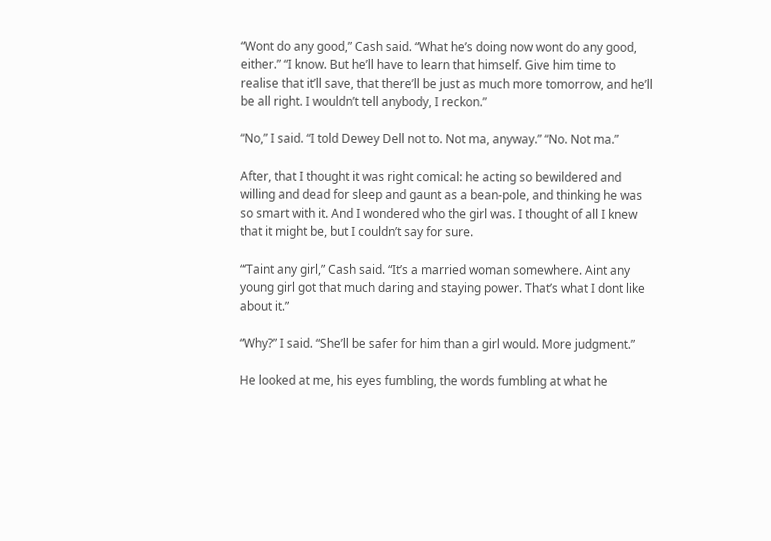“Wont do any good,” Cash said. “What he’s doing now wont do any good, either.” “I know. But he’ll have to learn that himself. Give him time to realise that it’ll save, that there’ll be just as much more tomorrow, and he’ll be all right. I wouldn’t tell anybody, I reckon.”

“No,” I said. “I told Dewey Dell not to. Not ma, anyway.” “No. Not ma.”

After, that I thought it was right comical: he acting so bewildered and willing and dead for sleep and gaunt as a bean-pole, and thinking he was so smart with it. And I wondered who the girl was. I thought of all I knew that it might be, but I couldn’t say for sure.

“‘Taint any girl,” Cash said. “It’s a married woman somewhere. Aint any young girl got that much daring and staying power. That’s what I dont like about it.”

“Why?” I said. “She’ll be safer for him than a girl would. More judgment.”

He looked at me, his eyes fumbling, the words fumbling at what he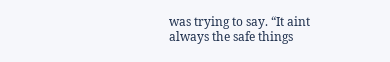was trying to say. “It aint always the safe things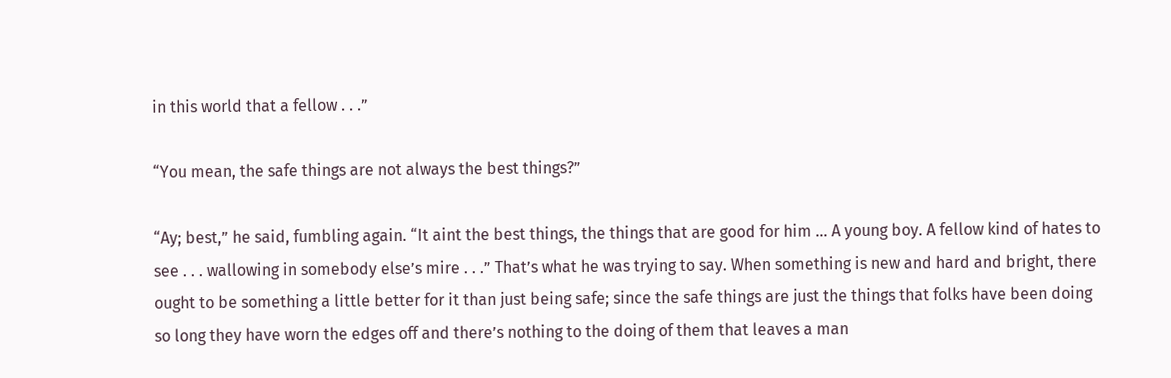in this world that a fellow . . .”

“You mean, the safe things are not always the best things?”

“Ay; best,” he said, fumbling again. “It aint the best things, the things that are good for him … A young boy. A fellow kind of hates to see . . . wallowing in somebody else’s mire . . .” That’s what he was trying to say. When something is new and hard and bright, there ought to be something a little better for it than just being safe; since the safe things are just the things that folks have been doing so long they have worn the edges off and there’s nothing to the doing of them that leaves a man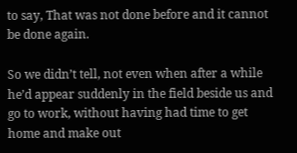to say, That was not done before and it cannot be done again.

So we didn’t tell, not even when after a while he’d appear suddenly in the field beside us and go to work, without having had time to get home and make out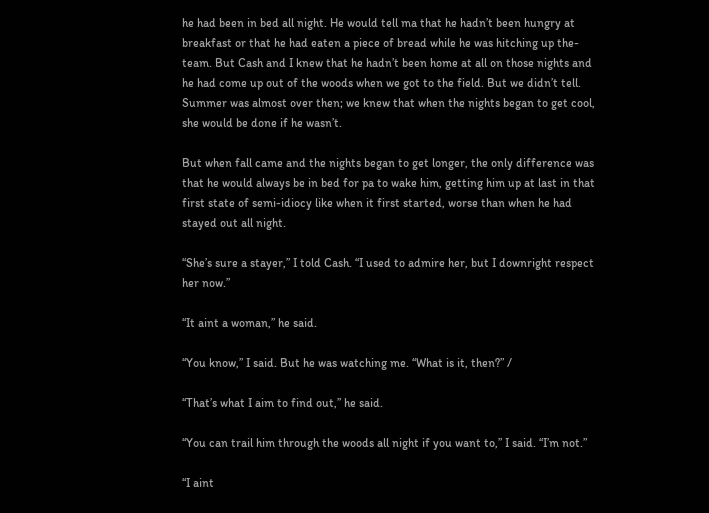he had been in bed all night. He would tell ma that he hadn’t been hungry at breakfast or that he had eaten a piece of bread while he was hitching up the-team. But Cash and I knew that he hadn’t been home at all on those nights and he had come up out of the woods when we got to the field. But we didn’t tell. Summer was almost over then; we knew that when the nights began to get cool, she would be done if he wasn’t.

But when fall came and the nights began to get longer, the only difference was that he would always be in bed for pa to wake him, getting him up at last in that first state of semi-idiocy like when it first started, worse than when he had stayed out all night.

“She’s sure a stayer,” I told Cash. “I used to admire her, but I downright respect her now.”

“It aint a woman,” he said.

“You know,” I said. But he was watching me. “What is it, then?” /

“That’s what I aim to find out,” he said.

“You can trail him through the woods all night if you want to,” I said. “I’m not.”

“I aint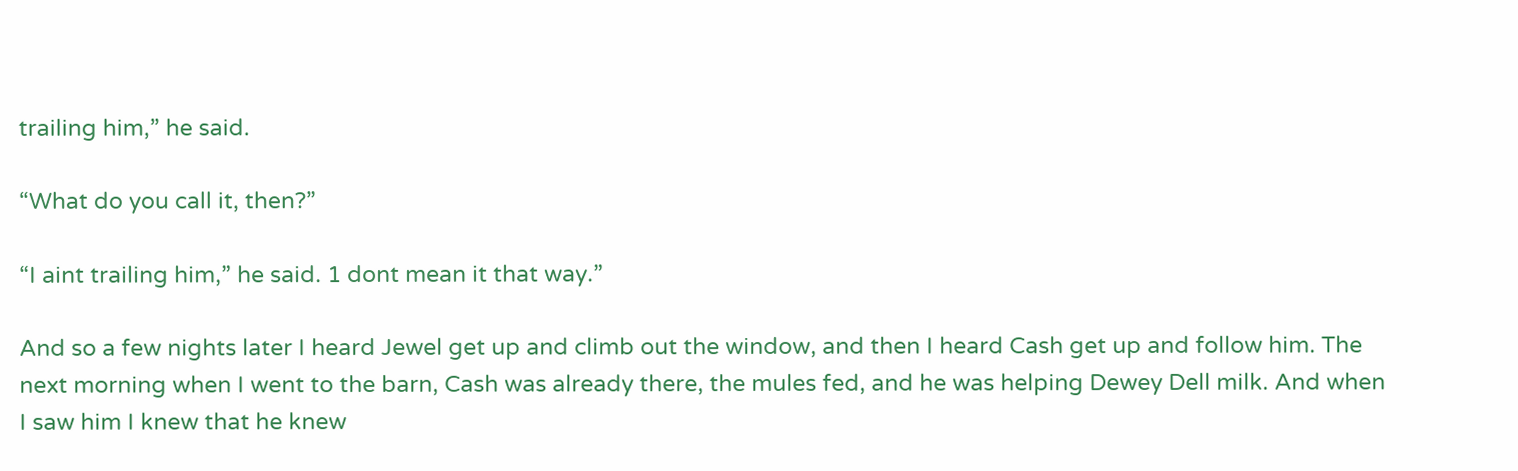trailing him,” he said.

“What do you call it, then?”

“I aint trailing him,” he said. 1 dont mean it that way.”

And so a few nights later I heard Jewel get up and climb out the window, and then I heard Cash get up and follow him. The next morning when I went to the barn, Cash was already there, the mules fed, and he was helping Dewey Dell milk. And when I saw him I knew that he knew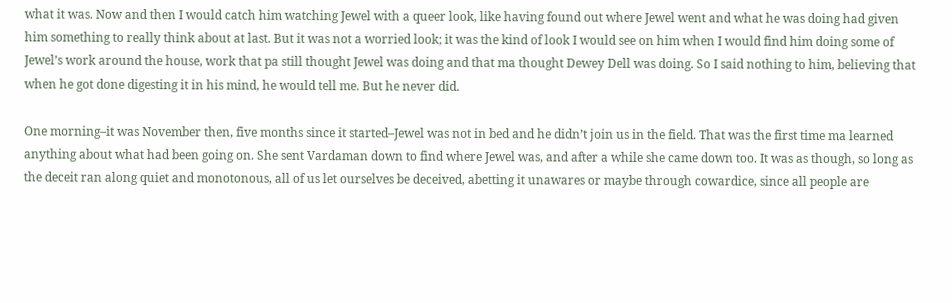what it was. Now and then I would catch him watching Jewel with a queer look, like having found out where Jewel went and what he was doing had given him something to really think about at last. But it was not a worried look; it was the kind of look I would see on him when I would find him doing some of Jewel’s work around the house, work that pa still thought Jewel was doing and that ma thought Dewey Dell was doing. So I said nothing to him, believing that when he got done digesting it in his mind, he would tell me. But he never did.

One morning–it was November then, five months since it started–Jewel was not in bed and he didn’t join us in the field. That was the first time ma learned anything about what had been going on. She sent Vardaman down to find where Jewel was, and after a while she came down too. It was as though, so long as the deceit ran along quiet and monotonous, all of us let ourselves be deceived, abetting it unawares or maybe through cowardice, since all people are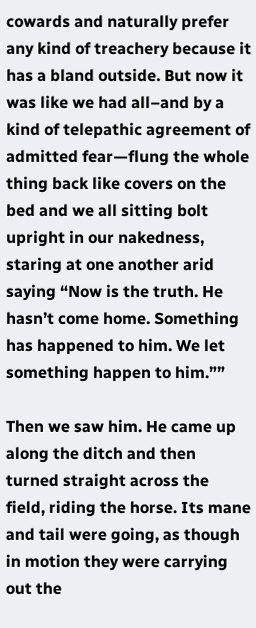cowards and naturally prefer any kind of treachery because it has a bland outside. But now it was like we had all–and by a kind of telepathic agreement of admitted fear—flung the whole thing back like covers on the bed and we all sitting bolt upright in our nakedness, staring at one another arid saying “Now is the truth. He hasn’t come home. Something has happened to him. We let something happen to him.””

Then we saw him. He came up along the ditch and then turned straight across the field, riding the horse. Its mane and tail were going, as though in motion they were carrying out the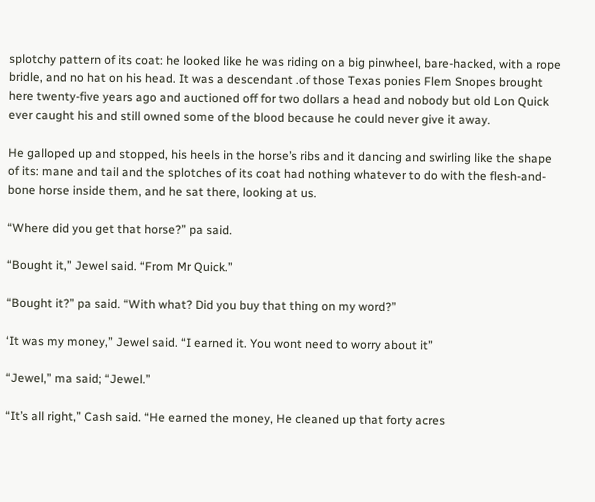splotchy pattern of its coat: he looked like he was riding on a big pinwheel, bare-hacked, with a rope bridle, and no hat on his head. It was a descendant .of those Texas ponies Flem Snopes brought here twenty-five years ago and auctioned off for two dollars a head and nobody but old Lon Quick ever caught his and still owned some of the blood because he could never give it away.

He galloped up and stopped, his heels in the horse’s ribs and it dancing and swirling like the shape of its: mane and tail and the splotches of its coat had nothing whatever to do with the flesh-and-bone horse inside them, and he sat there, looking at us.

“Where did you get that horse?” pa said.

“Bought it,” Jewel said. “From Mr Quick.”

“Bought it?” pa said. “With what? Did you buy that thing on my word?”

‘It was my money,” Jewel said. “I earned it. You wont need to worry about it”

“Jewel,” ma said; “Jewel.”

“It’s all right,” Cash said. “He earned the money, He cleaned up that forty acres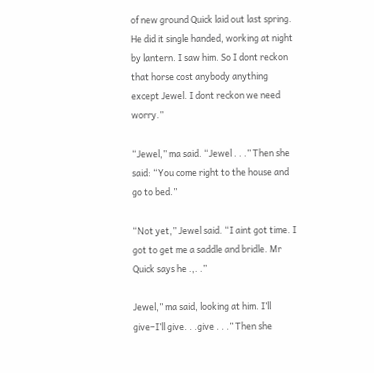of new ground Quick laid out last spring. He did it single handed, working at night by lantern. I saw him. So I dont reckon that horse cost anybody anything except Jewel. I dont reckon we need worry.”

“Jewel,” ma said. “Jewel . . .” Then she said: “You come right to the house and go to bed.”

“Not yet,” Jewel said. “I aint got time. I got to get me a saddle and bridle. Mr Quick says he .,. .”

Jewel,” ma said, looking at him. I’ll give–I’ll give. . .give . . .” Then she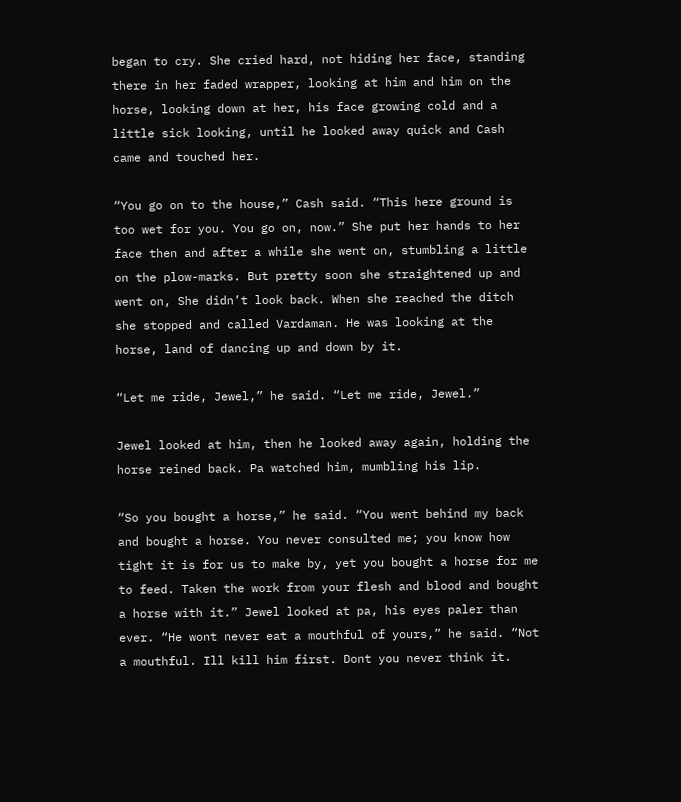began to cry. She cried hard, not hiding her face, standing there in her faded wrapper, looking at him and him on the horse, looking down at her, his face growing cold and a little sick looking, until he looked away quick and Cash came and touched her.

“You go on to the house,” Cash said. “This here ground is too wet for you. You go on, now.” She put her hands to her face then and after a while she went on, stumbling a little on the plow-marks. But pretty soon she straightened up and went on, She didn’t look back. When she reached the ditch she stopped and called Vardaman. He was looking at the horse, land of dancing up and down by it.

“Let me ride, Jewel,” he said. “Let me ride, Jewel.”

Jewel looked at him, then he looked away again, holding the horse reined back. Pa watched him, mumbling his lip.

“So you bought a horse,” he said. “You went behind my back and bought a horse. You never consulted me; you know how tight it is for us to make by, yet you bought a horse for me to feed. Taken the work from your flesh and blood and bought a horse with it.” Jewel looked at pa, his eyes paler than ever. “He wont never eat a mouthful of yours,” he said. “Not a mouthful. Ill kill him first. Dont you never think it.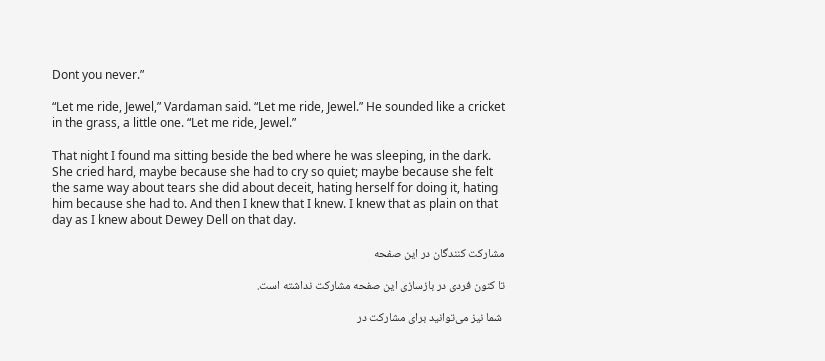Dont you never.”

“Let me ride, Jewel,” Vardaman said. “Let me ride, Jewel.” He sounded like a cricket in the grass, a little one. “Let me ride, Jewel.”

That night I found ma sitting beside the bed where he was sleeping, in the dark. She cried hard, maybe because she had to cry so quiet; maybe because she felt the same way about tears she did about deceit, hating herself for doing it, hating him because she had to. And then I knew that I knew. I knew that as plain on that day as I knew about Dewey Dell on that day.

مشارکت کنندگان در این صفحه

تا کنون فردی در بازسازی این صفحه مشارکت نداشته است.

 شما نیز می‌توانید برای مشارکت در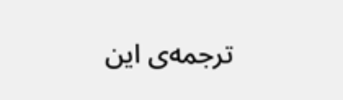ترجمه‌ی این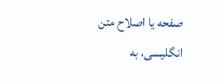صفحه یا اصلاح متن انگلیسی، به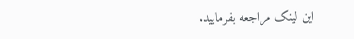این لینک مراجعه بفرمایید.